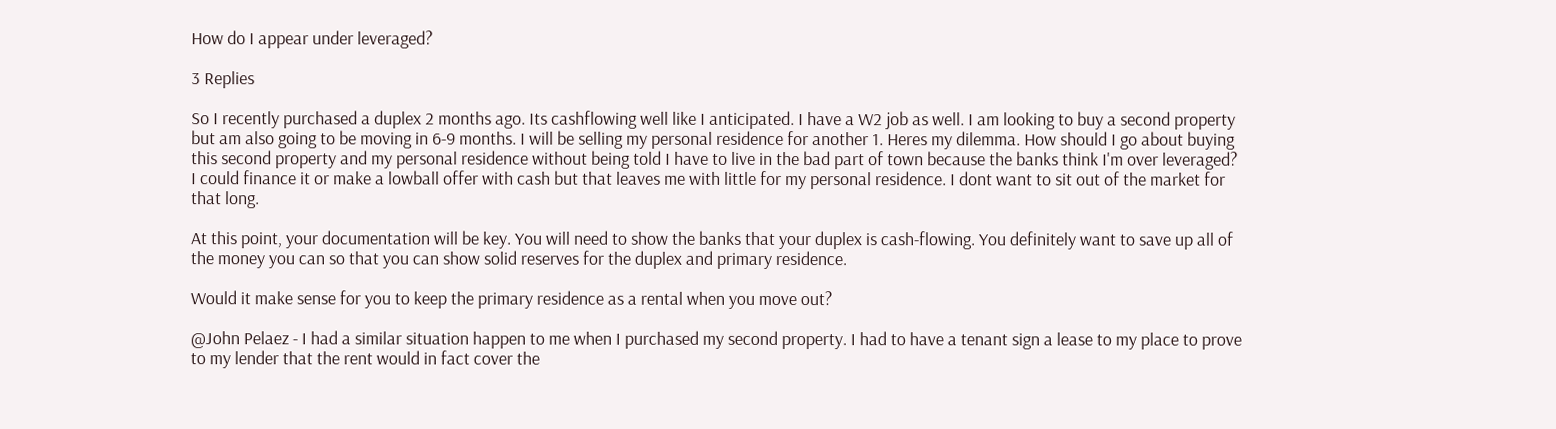How do I appear under leveraged?

3 Replies

So I recently purchased a duplex 2 months ago. Its cashflowing well like I anticipated. I have a W2 job as well. I am looking to buy a second property but am also going to be moving in 6-9 months. I will be selling my personal residence for another 1. Heres my dilemma. How should I go about buying this second property and my personal residence without being told I have to live in the bad part of town because the banks think I'm over leveraged? I could finance it or make a lowball offer with cash but that leaves me with little for my personal residence. I dont want to sit out of the market for that long.

At this point, your documentation will be key. You will need to show the banks that your duplex is cash-flowing. You definitely want to save up all of the money you can so that you can show solid reserves for the duplex and primary residence.

Would it make sense for you to keep the primary residence as a rental when you move out?

@John Pelaez - I had a similar situation happen to me when I purchased my second property. I had to have a tenant sign a lease to my place to prove to my lender that the rent would in fact cover the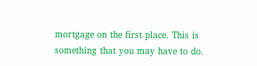mortgage on the first place. This is something that you may have to do.